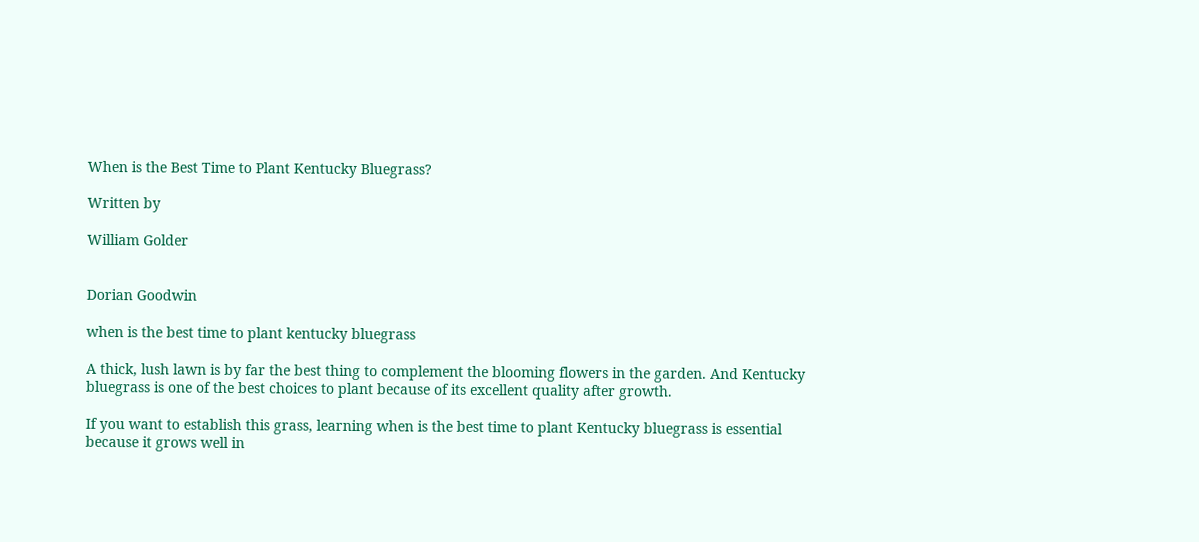When is the Best Time to Plant Kentucky Bluegrass?

Written by

William Golder


Dorian Goodwin

when is the best time to plant kentucky bluegrass

A thick, lush lawn is by far the best thing to complement the blooming flowers in the garden. And Kentucky bluegrass is one of the best choices to plant because of its excellent quality after growth.

If you want to establish this grass, learning when is the best time to plant Kentucky bluegrass is essential because it grows well in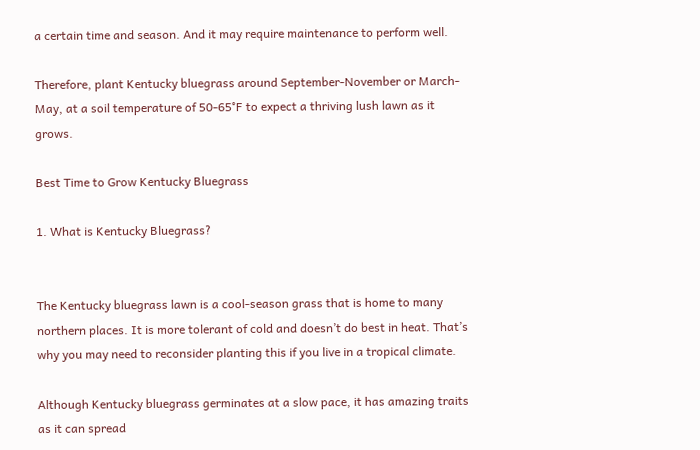a certain time and season. And it may require maintenance to perform well.

Therefore, plant Kentucky bluegrass around September-November or March-May, at a soil temperature of 50-65°F to expect a thriving lush lawn as it grows.

Best Time to Grow Kentucky Bluegrass

1. What is Kentucky Bluegrass?


The Kentucky bluegrass lawn is a cool-season grass that is home to many northern places. It is more tolerant of cold and doesn’t do best in heat. That’s why you may need to reconsider planting this if you live in a tropical climate.

Although Kentucky bluegrass germinates at a slow pace, it has amazing traits as it can spread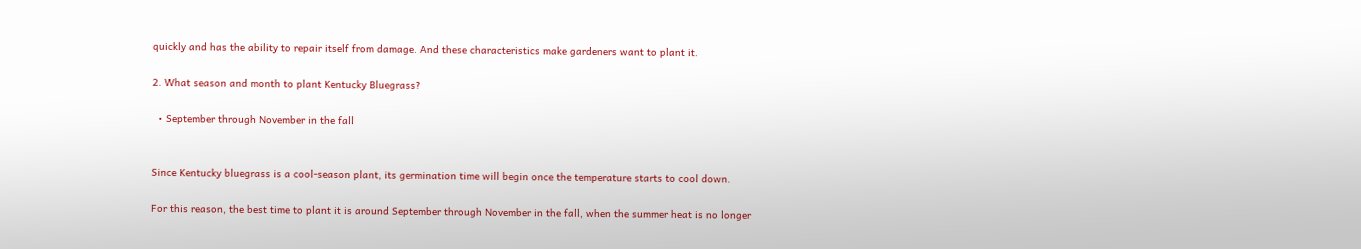quickly and has the ability to repair itself from damage. And these characteristics make gardeners want to plant it.

2. What season and month to plant Kentucky Bluegrass?

  • September through November in the fall


Since Kentucky bluegrass is a cool-season plant, its germination time will begin once the temperature starts to cool down.

For this reason, the best time to plant it is around September through November in the fall, when the summer heat is no longer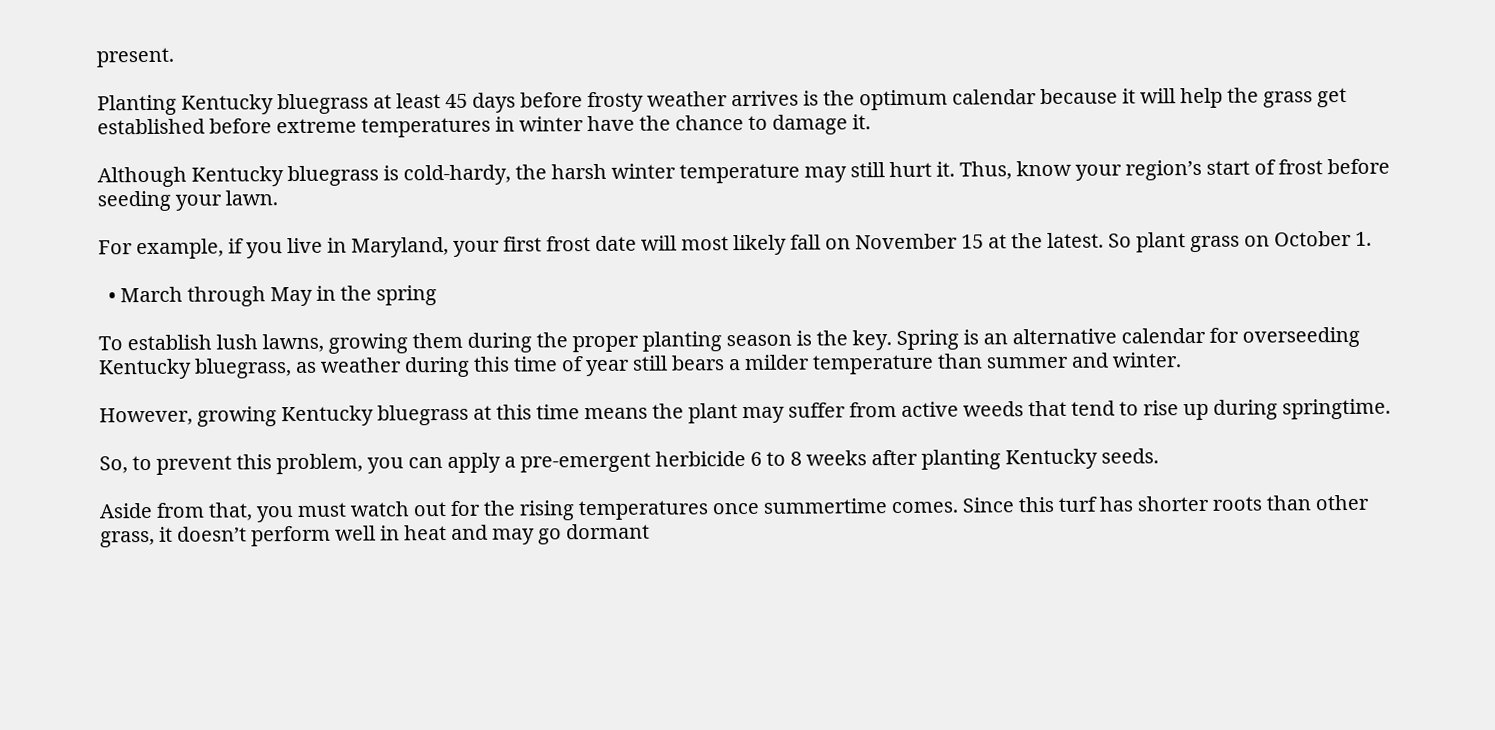present.

Planting Kentucky bluegrass at least 45 days before frosty weather arrives is the optimum calendar because it will help the grass get established before extreme temperatures in winter have the chance to damage it.

Although Kentucky bluegrass is cold-hardy, the harsh winter temperature may still hurt it. Thus, know your region’s start of frost before seeding your lawn.

For example, if you live in Maryland, your first frost date will most likely fall on November 15 at the latest. So plant grass on October 1.

  • March through May in the spring

To establish lush lawns, growing them during the proper planting season is the key. Spring is an alternative calendar for overseeding Kentucky bluegrass, as weather during this time of year still bears a milder temperature than summer and winter.

However, growing Kentucky bluegrass at this time means the plant may suffer from active weeds that tend to rise up during springtime.

So, to prevent this problem, you can apply a pre-emergent herbicide 6 to 8 weeks after planting Kentucky seeds.

Aside from that, you must watch out for the rising temperatures once summertime comes. Since this turf has shorter roots than other grass, it doesn’t perform well in heat and may go dormant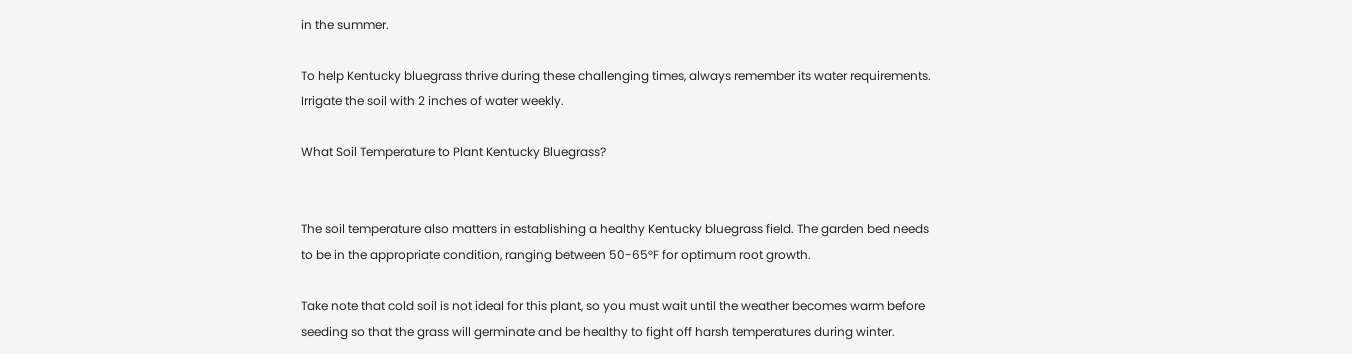in the summer.

To help Kentucky bluegrass thrive during these challenging times, always remember its water requirements. Irrigate the soil with 2 inches of water weekly.

What Soil Temperature to Plant Kentucky Bluegrass?


The soil temperature also matters in establishing a healthy Kentucky bluegrass field. The garden bed needs to be in the appropriate condition, ranging between 50-65°F for optimum root growth.

Take note that cold soil is not ideal for this plant, so you must wait until the weather becomes warm before seeding so that the grass will germinate and be healthy to fight off harsh temperatures during winter.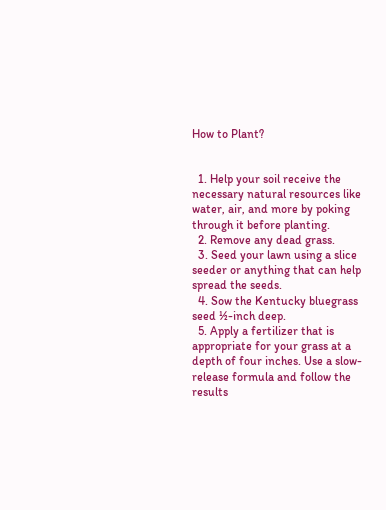How to Plant?


  1. Help your soil receive the necessary natural resources like water, air, and more by poking through it before planting.
  2. Remove any dead grass.
  3. Seed your lawn using a slice seeder or anything that can help spread the seeds.
  4. Sow the Kentucky bluegrass seed ½-inch deep.
  5. Apply a fertilizer that is appropriate for your grass at a depth of four inches. Use a slow-release formula and follow the results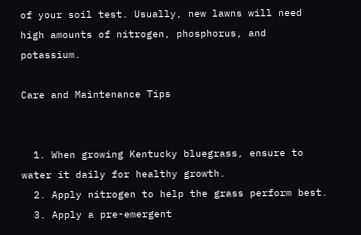of your soil test. Usually, new lawns will need high amounts of nitrogen, phosphorus, and potassium.

Care and Maintenance Tips


  1. When growing Kentucky bluegrass, ensure to water it daily for healthy growth.
  2. Apply nitrogen to help the grass perform best.
  3. Apply a pre-emergent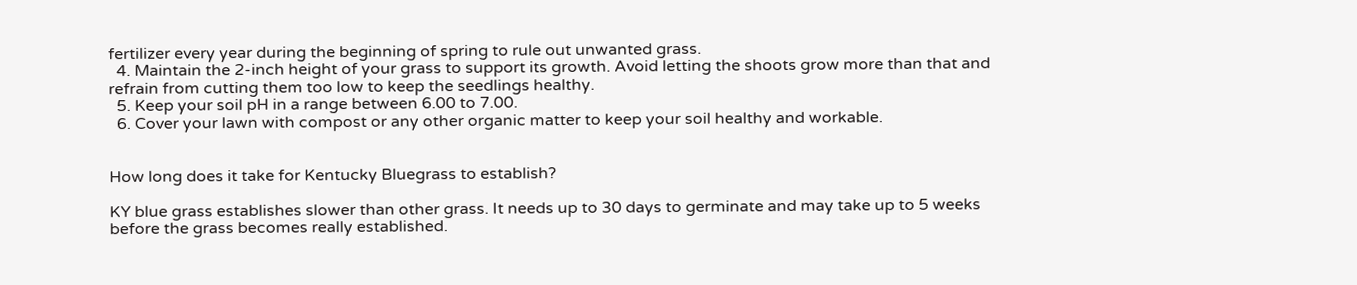fertilizer every year during the beginning of spring to rule out unwanted grass.
  4. Maintain the 2-inch height of your grass to support its growth. Avoid letting the shoots grow more than that and refrain from cutting them too low to keep the seedlings healthy.
  5. Keep your soil pH in a range between 6.00 to 7.00.
  6. Cover your lawn with compost or any other organic matter to keep your soil healthy and workable.


How long does it take for Kentucky Bluegrass to establish?

KY blue grass establishes slower than other grass. It needs up to 30 days to germinate and may take up to 5 weeks before the grass becomes really established.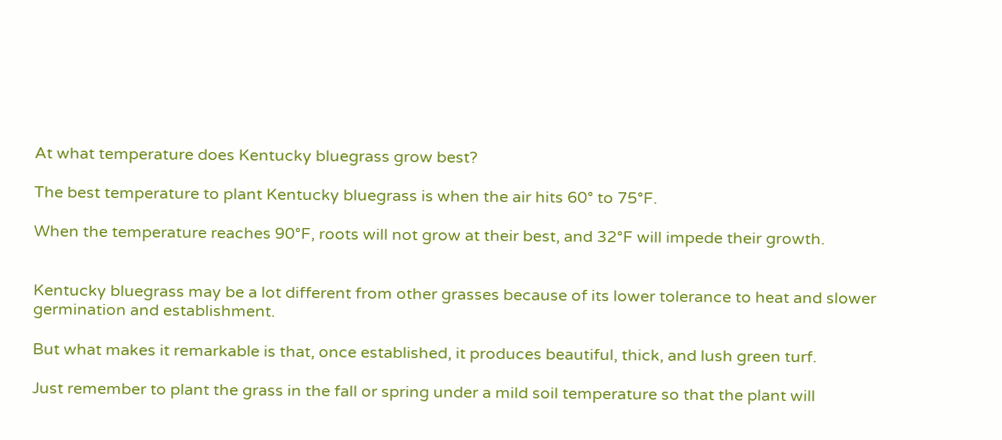At what temperature does Kentucky bluegrass grow best?

The best temperature to plant Kentucky bluegrass is when the air hits 60° to 75°F.

When the temperature reaches 90°F, roots will not grow at their best, and 32°F will impede their growth.


Kentucky bluegrass may be a lot different from other grasses because of its lower tolerance to heat and slower germination and establishment.

But what makes it remarkable is that, once established, it produces beautiful, thick, and lush green turf.

Just remember to plant the grass in the fall or spring under a mild soil temperature so that the plant will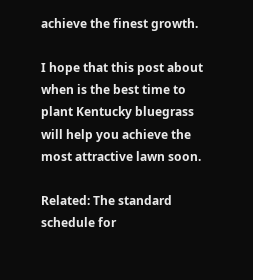achieve the finest growth.

I hope that this post about when is the best time to plant Kentucky bluegrass will help you achieve the most attractive lawn soon.

Related: The standard schedule for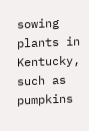sowing plants in Kentucky, such as pumpkins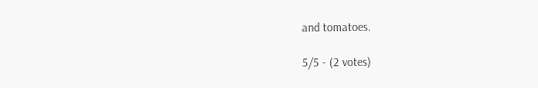and tomatoes.

5/5 - (2 votes)